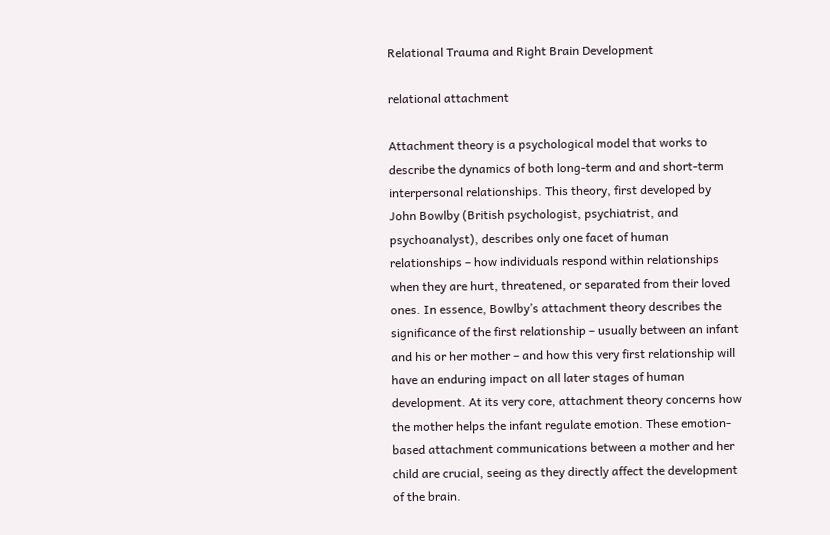Relational Trauma and Right Brain Development

relational attachment

Attachment theory is a psychological model that works to describe the dynamics of both long-term and and short-term interpersonal relationships. This theory, first developed by John Bowlby (British psychologist, psychiatrist, and psychoanalyst), describes only one facet of human relationships – how individuals respond within relationships when they are hurt, threatened, or separated from their loved ones. In essence, Bowlby’s attachment theory describes the significance of the first relationship – usually between an infant and his or her mother – and how this very first relationship will have an enduring impact on all later stages of human development. At its very core, attachment theory concerns how the mother helps the infant regulate emotion. These emotion-based attachment communications between a mother and her child are crucial, seeing as they directly affect the development of the brain.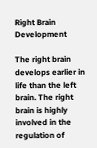Right Brain Development

The right brain develops earlier in life than the left brain. The right brain is highly involved in the regulation of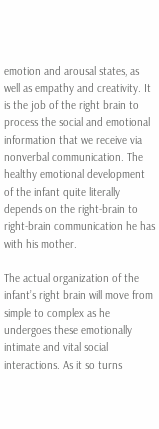emotion and arousal states, as well as empathy and creativity. It is the job of the right brain to process the social and emotional information that we receive via nonverbal communication. The healthy emotional development of the infant quite literally depends on the right-brain to right-brain communication he has with his mother.

The actual organization of the infant’s right brain will move from simple to complex as he undergoes these emotionally intimate and vital social interactions. As it so turns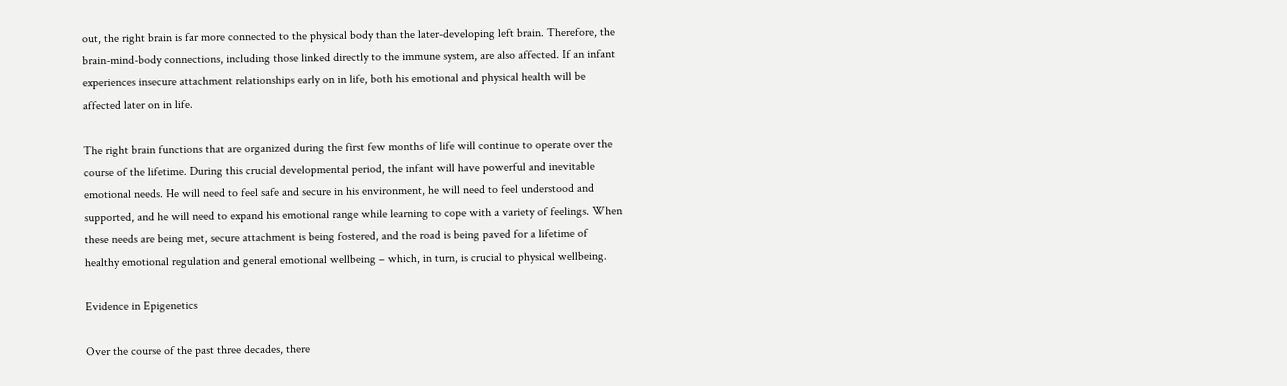out, the right brain is far more connected to the physical body than the later-developing left brain. Therefore, the brain-mind-body connections, including those linked directly to the immune system, are also affected. If an infant experiences insecure attachment relationships early on in life, both his emotional and physical health will be affected later on in life.

The right brain functions that are organized during the first few months of life will continue to operate over the course of the lifetime. During this crucial developmental period, the infant will have powerful and inevitable emotional needs. He will need to feel safe and secure in his environment, he will need to feel understood and supported, and he will need to expand his emotional range while learning to cope with a variety of feelings. When these needs are being met, secure attachment is being fostered, and the road is being paved for a lifetime of healthy emotional regulation and general emotional wellbeing – which, in turn, is crucial to physical wellbeing.

Evidence in Epigenetics

Over the course of the past three decades, there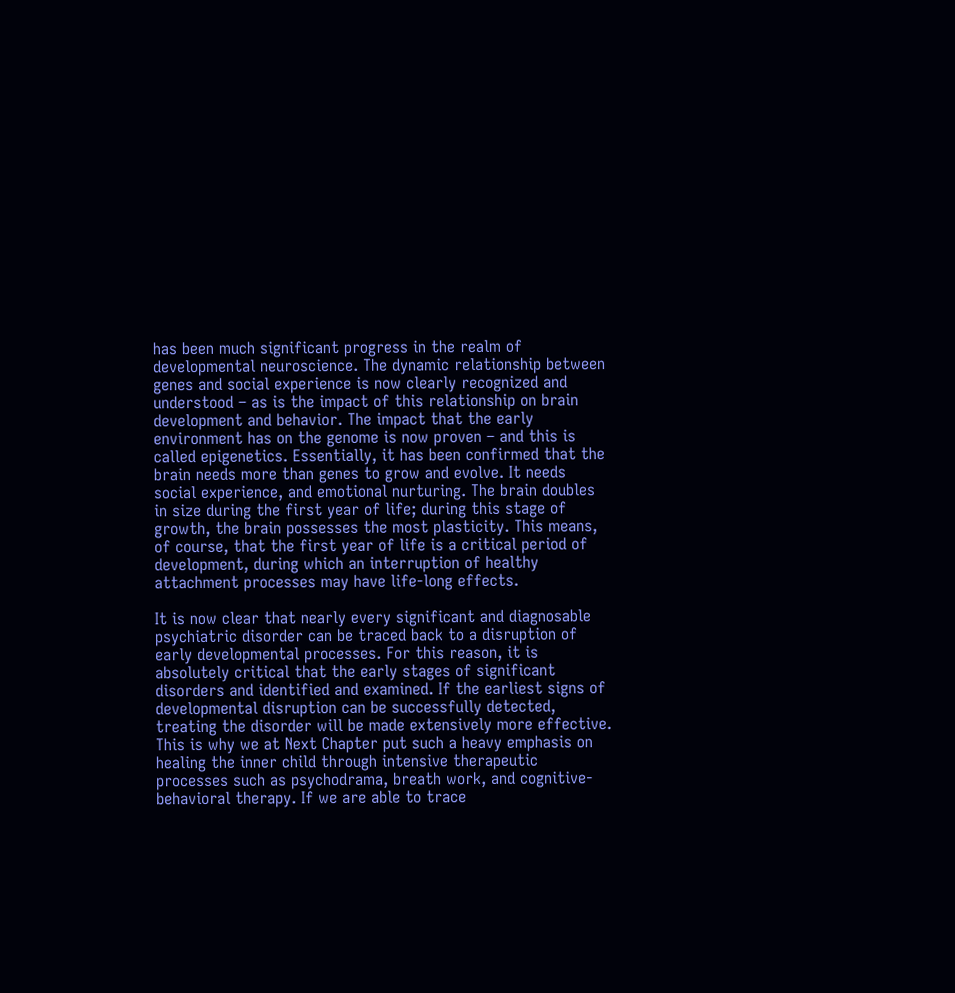has been much significant progress in the realm of developmental neuroscience. The dynamic relationship between genes and social experience is now clearly recognized and understood – as is the impact of this relationship on brain development and behavior. The impact that the early environment has on the genome is now proven – and this is called epigenetics. Essentially, it has been confirmed that the brain needs more than genes to grow and evolve. It needs social experience, and emotional nurturing. The brain doubles in size during the first year of life; during this stage of growth, the brain possesses the most plasticity. This means, of course, that the first year of life is a critical period of development, during which an interruption of healthy attachment processes may have life-long effects.

It is now clear that nearly every significant and diagnosable psychiatric disorder can be traced back to a disruption of early developmental processes. For this reason, it is absolutely critical that the early stages of significant disorders and identified and examined. If the earliest signs of developmental disruption can be successfully detected, treating the disorder will be made extensively more effective. This is why we at Next Chapter put such a heavy emphasis on healing the inner child through intensive therapeutic processes such as psychodrama, breath work, and cognitive-behavioral therapy. If we are able to trace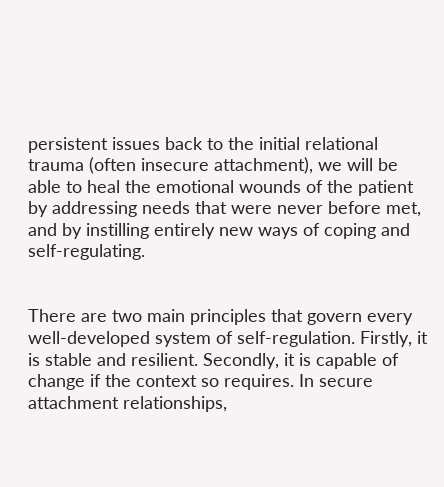persistent issues back to the initial relational trauma (often insecure attachment), we will be able to heal the emotional wounds of the patient by addressing needs that were never before met, and by instilling entirely new ways of coping and self-regulating.


There are two main principles that govern every well-developed system of self-regulation. Firstly, it is stable and resilient. Secondly, it is capable of change if the context so requires. In secure attachment relationships,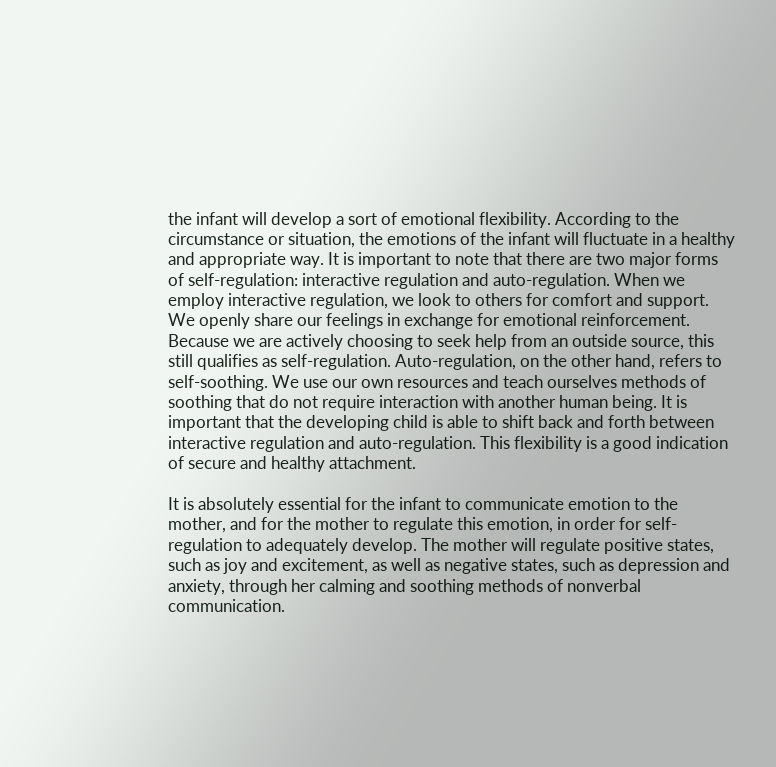the infant will develop a sort of emotional flexibility. According to the circumstance or situation, the emotions of the infant will fluctuate in a healthy and appropriate way. It is important to note that there are two major forms of self-regulation: interactive regulation and auto-regulation. When we employ interactive regulation, we look to others for comfort and support. We openly share our feelings in exchange for emotional reinforcement. Because we are actively choosing to seek help from an outside source, this still qualifies as self-regulation. Auto-regulation, on the other hand, refers to self-soothing. We use our own resources and teach ourselves methods of soothing that do not require interaction with another human being. It is important that the developing child is able to shift back and forth between interactive regulation and auto-regulation. This flexibility is a good indication of secure and healthy attachment.

It is absolutely essential for the infant to communicate emotion to the mother, and for the mother to regulate this emotion, in order for self-regulation to adequately develop. The mother will regulate positive states, such as joy and excitement, as well as negative states, such as depression and anxiety, through her calming and soothing methods of nonverbal communication.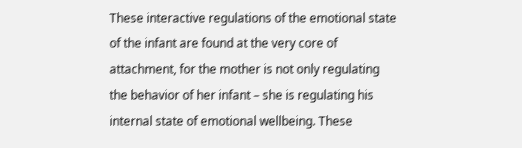These interactive regulations of the emotional state of the infant are found at the very core of attachment, for the mother is not only regulating the behavior of her infant – she is regulating his internal state of emotional wellbeing. These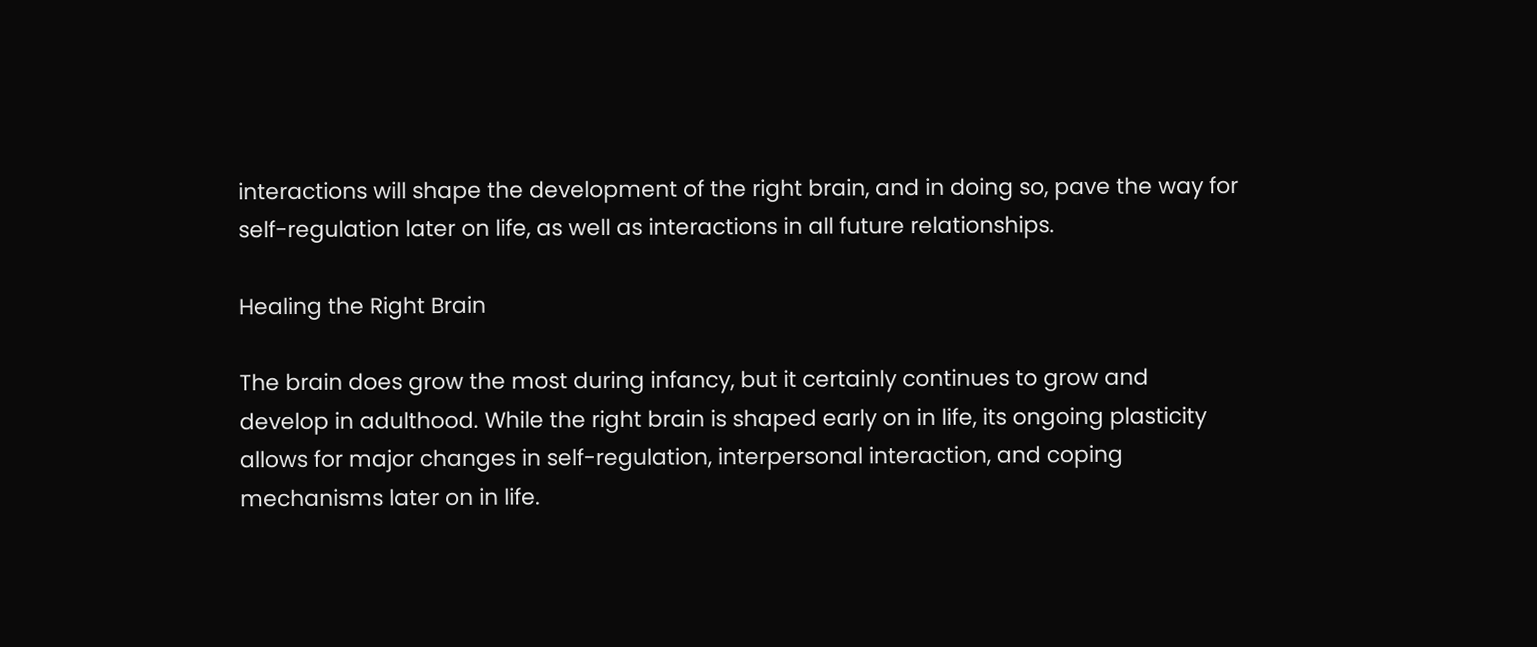interactions will shape the development of the right brain, and in doing so, pave the way for self-regulation later on life, as well as interactions in all future relationships.

Healing the Right Brain

The brain does grow the most during infancy, but it certainly continues to grow and develop in adulthood. While the right brain is shaped early on in life, its ongoing plasticity allows for major changes in self-regulation, interpersonal interaction, and coping mechanisms later on in life.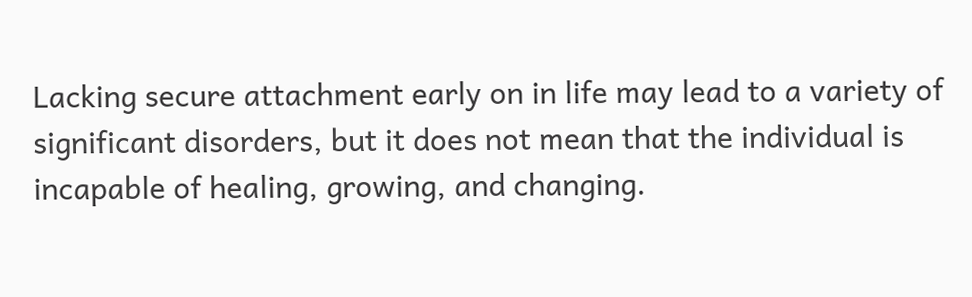Lacking secure attachment early on in life may lead to a variety of significant disorders, but it does not mean that the individual is incapable of healing, growing, and changing.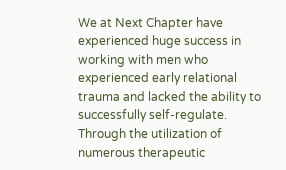We at Next Chapter have experienced huge success in working with men who experienced early relational trauma and lacked the ability to successfully self-regulate. Through the utilization of numerous therapeutic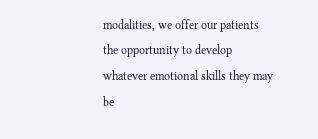modalities, we offer our patients the opportunity to develop whatever emotional skills they may be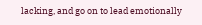lacking, and go on to lead emotionally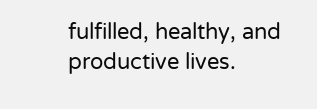fulfilled, healthy, and productive lives.